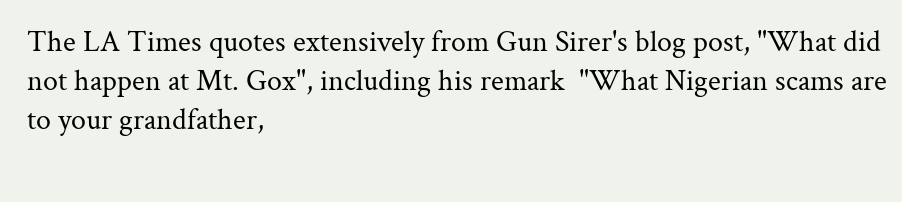The LA Times quotes extensively from Gun Sirer's blog post, "What did not happen at Mt. Gox", including his remark  "What Nigerian scams are to your grandfather,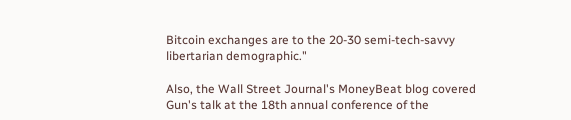Bitcoin exchanges are to the 20-30 semi-tech-savvy libertarian demographic."

Also, the Wall Street Journal's MoneyBeat blog covered Gun's talk at the 18th annual conference of the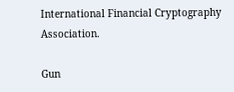International Financial Cryptography Association.

Gun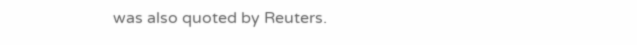was also quoted by Reuters.